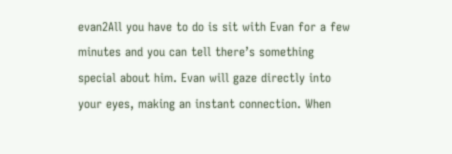evan2All you have to do is sit with Evan for a few minutes and you can tell there’s something special about him. Evan will gaze directly into your eyes, making an instant connection. When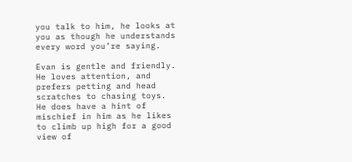you talk to him, he looks at you as though he understands every word you’re saying.

Evan is gentle and friendly. He loves attention, and prefers petting and head scratches to chasing toys. He does have a hint of mischief in him as he likes to climb up high for a good view of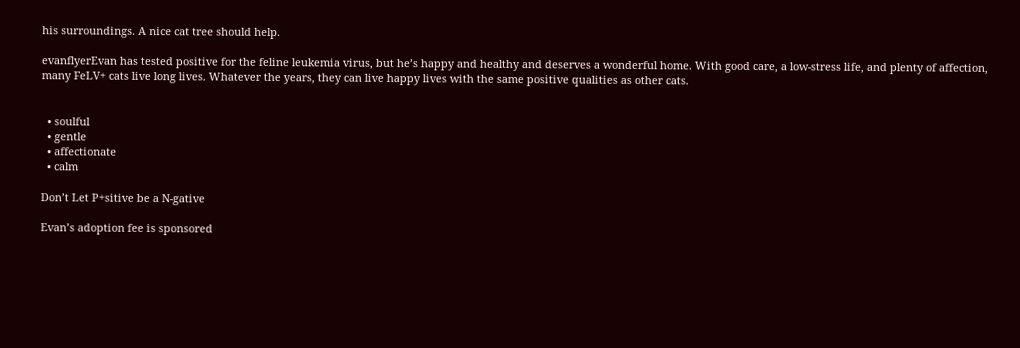his surroundings. A nice cat tree should help.

evanflyerEvan has tested positive for the feline leukemia virus, but he’s happy and healthy and deserves a wonderful home. With good care, a low-stress life, and plenty of affection, many FeLV+ cats live long lives. Whatever the years, they can live happy lives with the same positive qualities as other cats.


  • soulful
  • gentle
  • affectionate
  • calm

Don’t Let P+sitive be a N-gative

Evan’s adoption fee is sponsored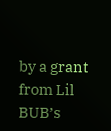by a grant from Lil BUB’s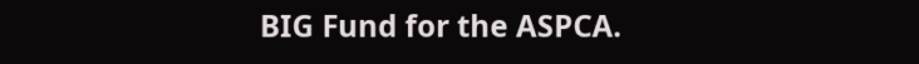BIG Fund for the ASPCA.